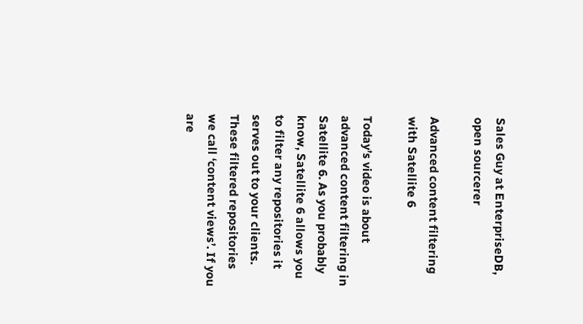Sales Guy at EnterpriseDB,
open sourcerer

Advanced content filtering with Satellite 6

Today’s video is about advanced content filtering in Satellite 6. As you probably know, Satellite 6 allows you to filter any repositories it serves out to your clients. These filtered repositories we call ‘content views’. If you are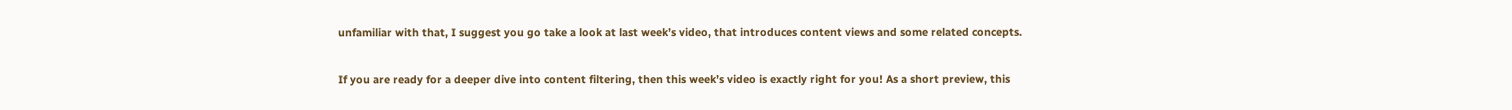unfamiliar with that, I suggest you go take a look at last week’s video, that introduces content views and some related concepts.

If you are ready for a deeper dive into content filtering, then this week’s video is exactly right for you! As a short preview, this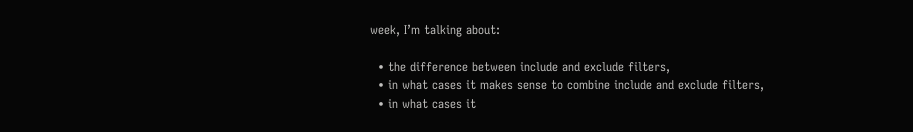week, I’m talking about:

  • the difference between include and exclude filters,
  • in what cases it makes sense to combine include and exclude filters,
  • in what cases it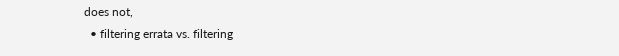does not,
  • filtering errata vs. filtering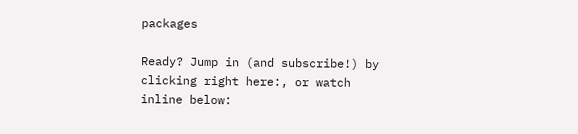packages

Ready? Jump in (and subscribe!) by clicking right here:, or watch inline below: